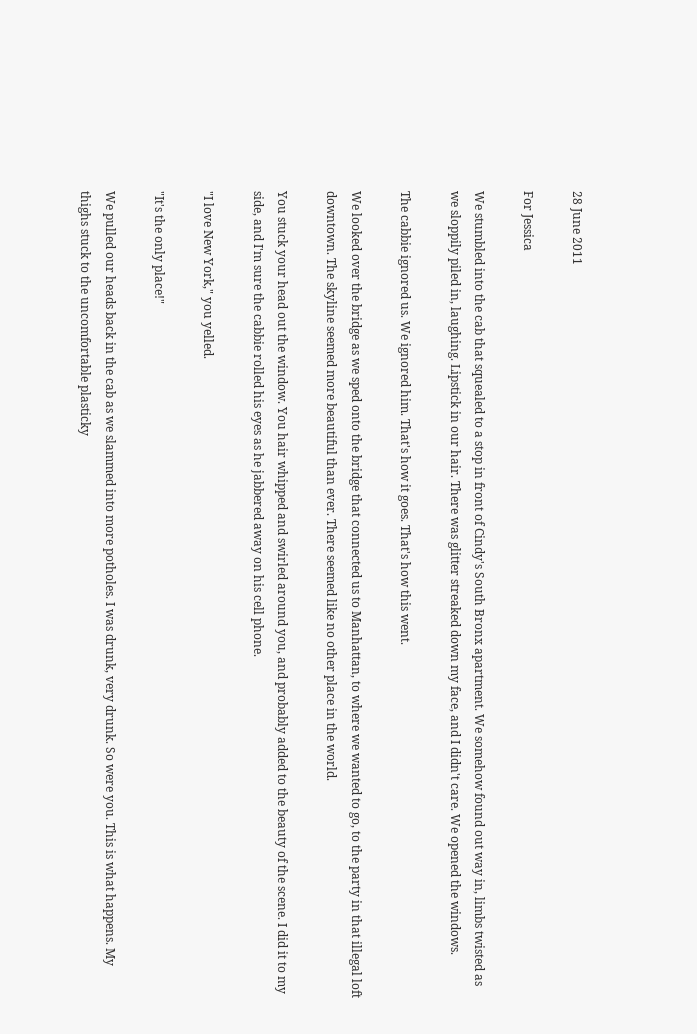28 June 2011

For Jessica

We stumbled into the cab that squealed to a stop in front of Cindy's South Bronx apartment. We somehow found out way in, limbs twisted as we sloppily piled in, laughing. Lipstick in our hair. There was glitter streaked down my face, and I didn't care. We opened the windows.

The cabbie ignored us. We ignored him. That's how it goes. That's how this went.

We looked over the bridge as we sped onto the bridge that connected us to Manhattan, to where we wanted to go, to the party in that illegal loft downtown. The skyline seemed more beautiful than ever. There seemed like no other place in the world.

You stuck your head out the window. You hair whipped and swirled around you, and probably added to the beauty of the scene. I did it to my side, and I'm sure the cabbie rolled his eyes as he jabbered away on his cell phone.

"I love New York," you yelled.

"It's the only place!"

We pulled our heads back in the cab as we slammed into more potholes. I was drunk, very drunk. So were you. This is what happens. My thighs stuck to the uncomfortable plasticky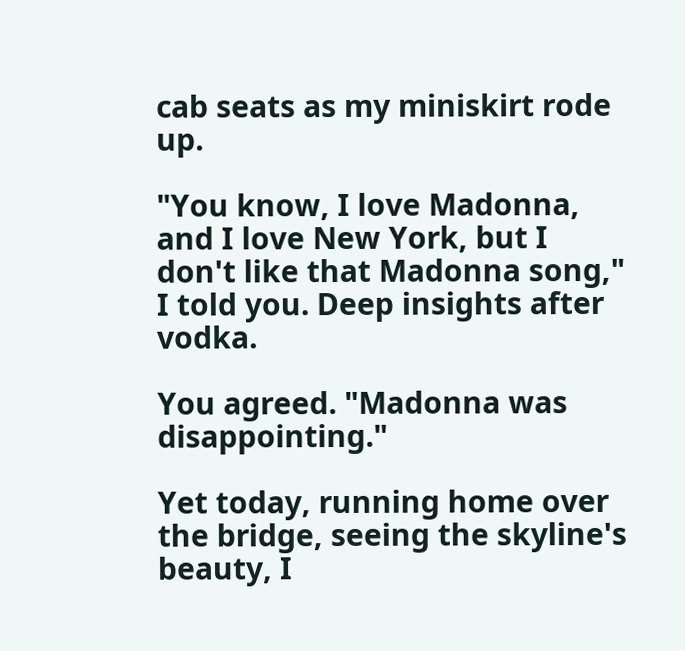cab seats as my miniskirt rode up.

"You know, I love Madonna, and I love New York, but I don't like that Madonna song," I told you. Deep insights after vodka.

You agreed. "Madonna was disappointing."

Yet today, running home over the bridge, seeing the skyline's beauty, I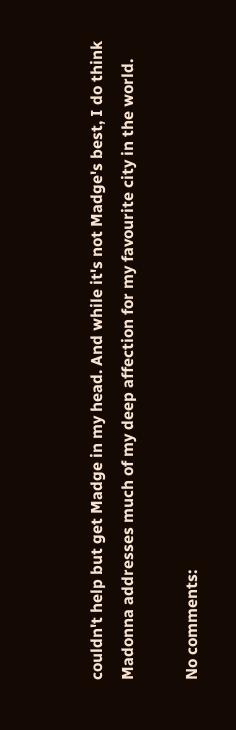couldn't help but get Madge in my head. And while it's not Madge's best, I do think Madonna addresses much of my deep affection for my favourite city in the world.

No comments: